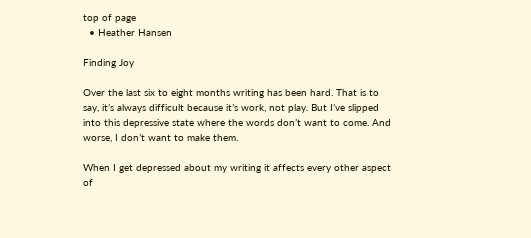top of page
  • Heather Hansen

Finding Joy

Over the last six to eight months writing has been hard. That is to say, it’s always difficult because it’s work, not play. But I’ve slipped into this depressive state where the words don’t want to come. And worse, I don’t want to make them.

When I get depressed about my writing it affects every other aspect of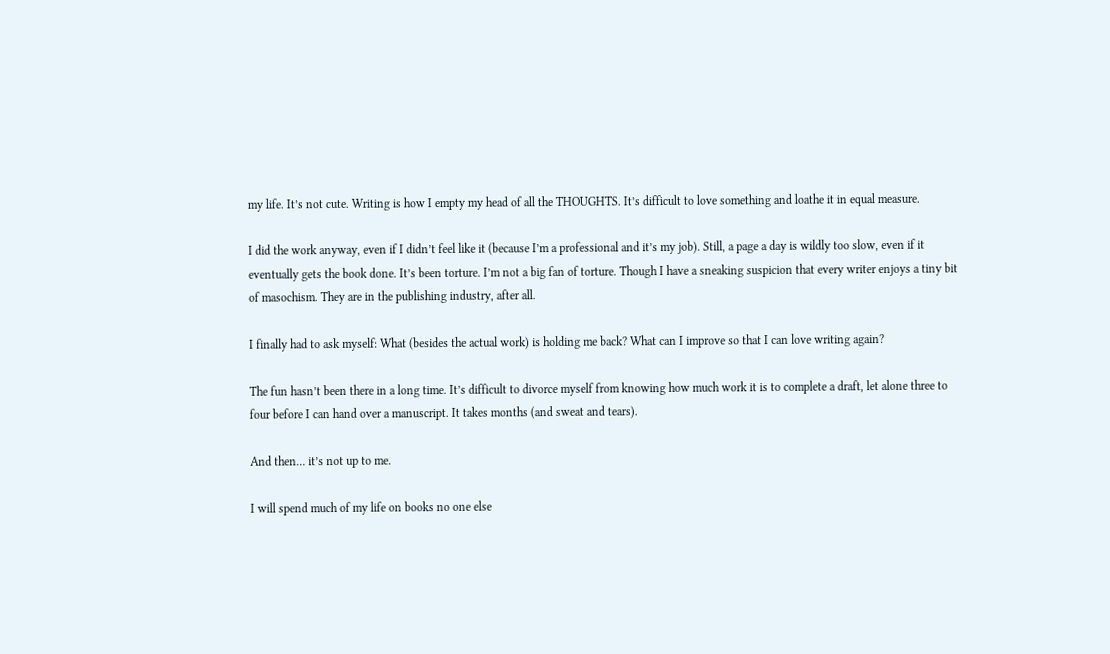my life. It’s not cute. Writing is how I empty my head of all the THOUGHTS. It’s difficult to love something and loathe it in equal measure.

I did the work anyway, even if I didn’t feel like it (because I’m a professional and it’s my job). Still, a page a day is wildly too slow, even if it eventually gets the book done. It’s been torture. I’m not a big fan of torture. Though I have a sneaking suspicion that every writer enjoys a tiny bit of masochism. They are in the publishing industry, after all.

I finally had to ask myself: What (besides the actual work) is holding me back? What can I improve so that I can love writing again?

The fun hasn’t been there in a long time. It’s difficult to divorce myself from knowing how much work it is to complete a draft, let alone three to four before I can hand over a manuscript. It takes months (and sweat and tears).

And then… it’s not up to me.

I will spend much of my life on books no one else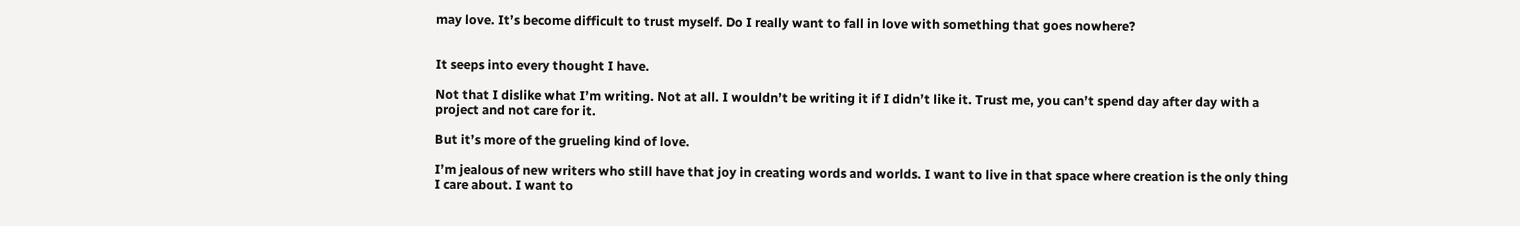may love. It’s become difficult to trust myself. Do I really want to fall in love with something that goes nowhere?


It seeps into every thought I have.

Not that I dislike what I’m writing. Not at all. I wouldn’t be writing it if I didn’t like it. Trust me, you can’t spend day after day with a project and not care for it.

But it’s more of the grueling kind of love.

I’m jealous of new writers who still have that joy in creating words and worlds. I want to live in that space where creation is the only thing I care about. I want to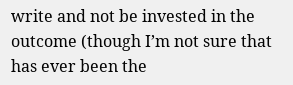write and not be invested in the outcome (though I’m not sure that has ever been the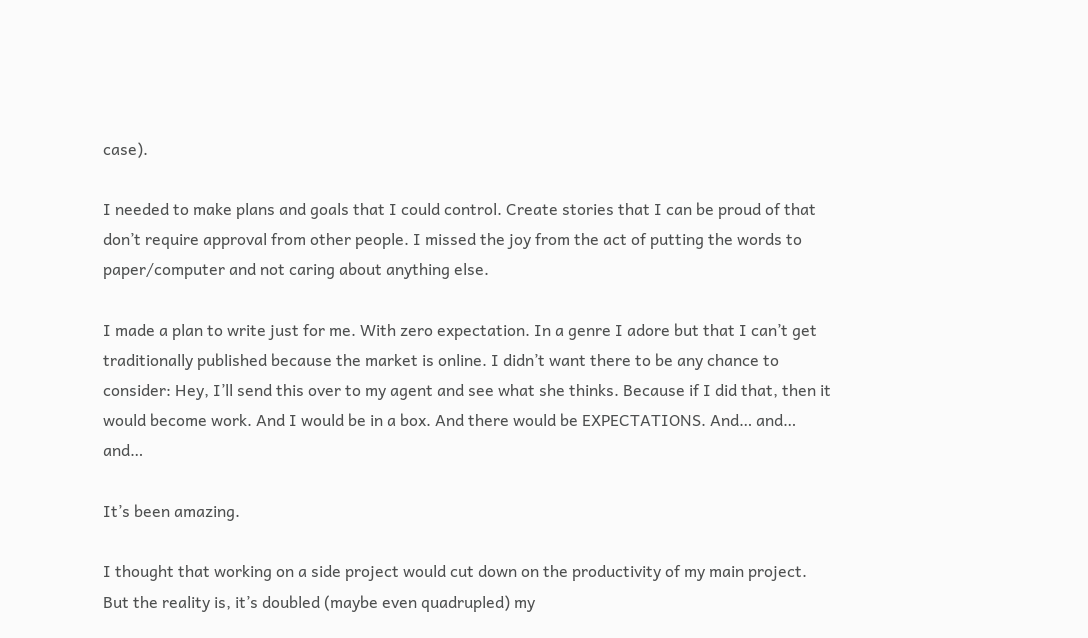case).

I needed to make plans and goals that I could control. Create stories that I can be proud of that don’t require approval from other people. I missed the joy from the act of putting the words to paper/computer and not caring about anything else.

I made a plan to write just for me. With zero expectation. In a genre I adore but that I can’t get traditionally published because the market is online. I didn’t want there to be any chance to consider: Hey, I’ll send this over to my agent and see what she thinks. Because if I did that, then it would become work. And I would be in a box. And there would be EXPECTATIONS. And… and… and…

It’s been amazing.

I thought that working on a side project would cut down on the productivity of my main project. But the reality is, it’s doubled (maybe even quadrupled) my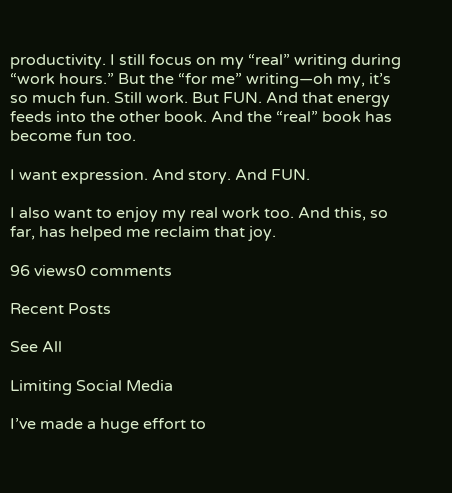productivity. I still focus on my “real” writing during “work hours.” But the “for me” writing—oh my, it’s so much fun. Still work. But FUN. And that energy feeds into the other book. And the “real” book has become fun too.

I want expression. And story. And FUN.

I also want to enjoy my real work too. And this, so far, has helped me reclaim that joy.

96 views0 comments

Recent Posts

See All

Limiting Social Media

I’ve made a huge effort to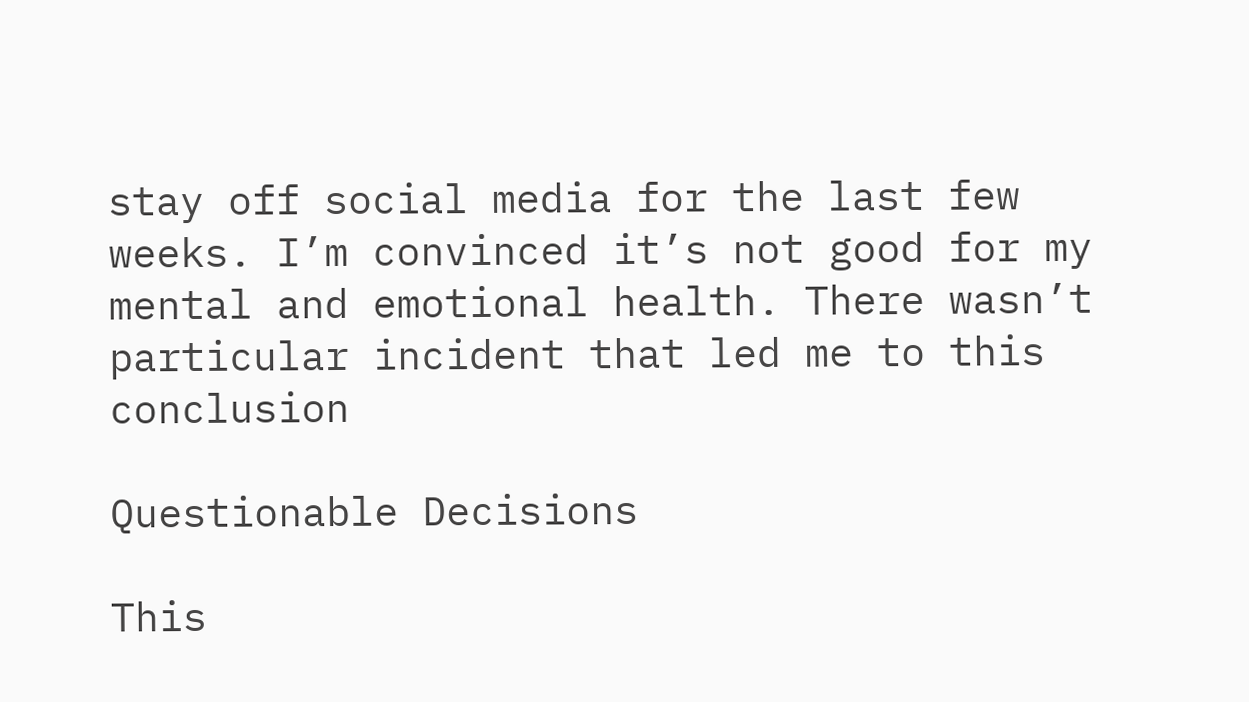stay off social media for the last few weeks. I’m convinced it’s not good for my mental and emotional health. There wasn’t particular incident that led me to this conclusion

Questionable Decisions

This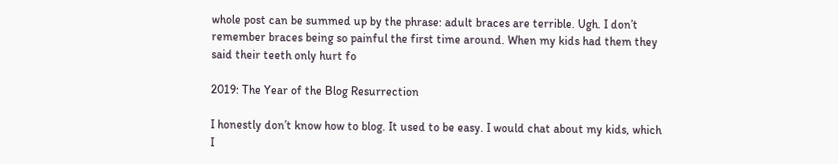whole post can be summed up by the phrase: adult braces are terrible. Ugh. I don’t remember braces being so painful the first time around. When my kids had them they said their teeth only hurt fo

2019: The Year of the Blog Resurrection

I honestly don’t know how to blog. It used to be easy. I would chat about my kids, which I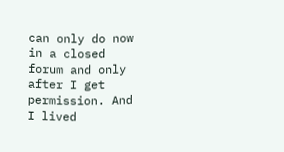can only do now in a closed forum and only after I get permission. And I lived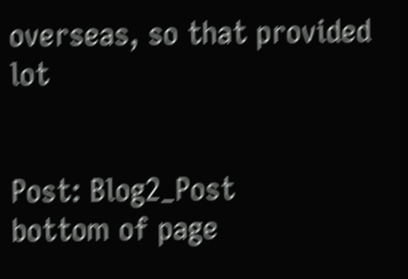overseas, so that provided lot


Post: Blog2_Post
bottom of page